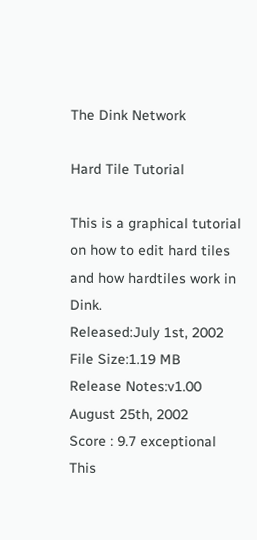The Dink Network

Hard Tile Tutorial

This is a graphical tutorial on how to edit hard tiles and how hardtiles work in Dink.
Released:July 1st, 2002
File Size:1.19 MB
Release Notes:v1.00
August 25th, 2002
Score : 9.7 exceptional
This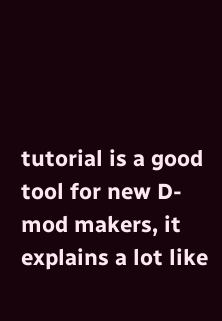tutorial is a good tool for new D-mod makers, it explains a lot like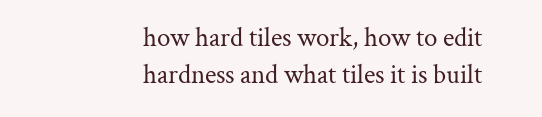how hard tiles work, how to edit hardness and what tiles it is built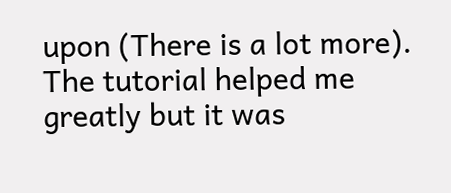upon (There is a lot more).
The tutorial helped me greatly but it was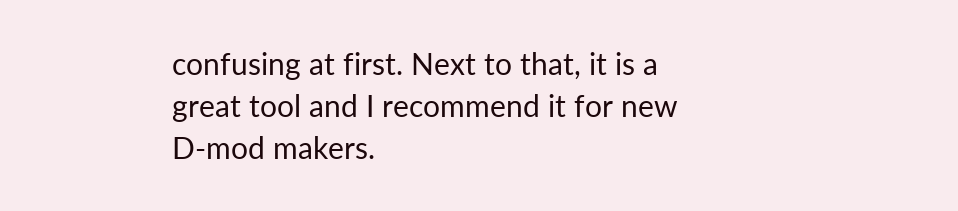confusing at first. Next to that, it is a great tool and I recommend it for new D-mod makers.